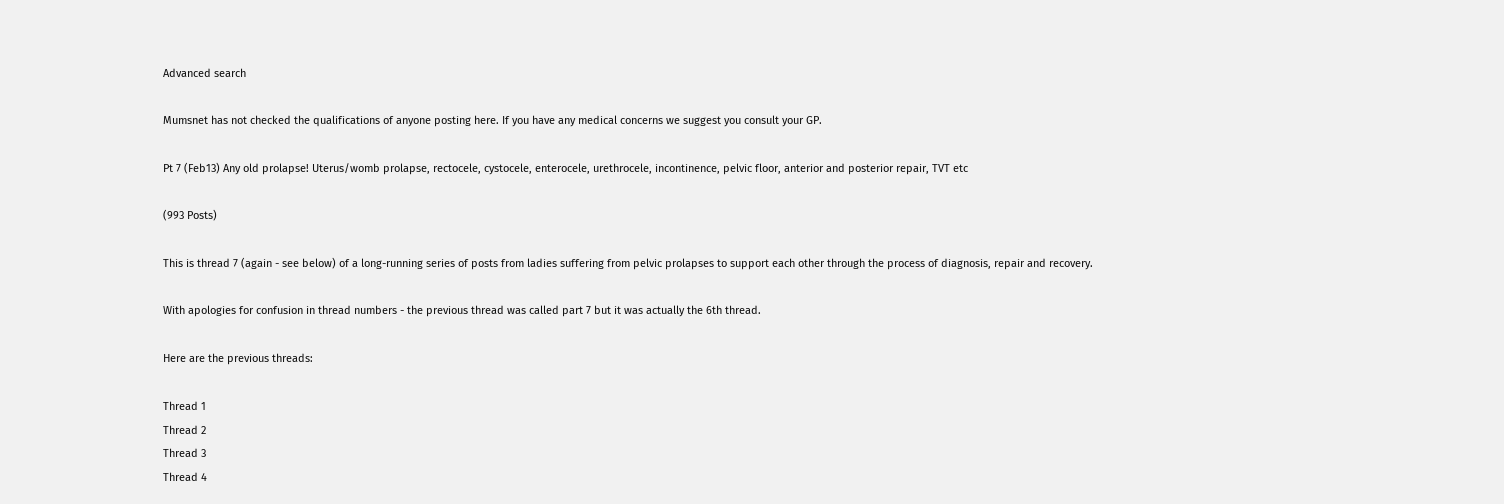Advanced search

Mumsnet has not checked the qualifications of anyone posting here. If you have any medical concerns we suggest you consult your GP.

Pt 7 (Feb13) Any old prolapse! Uterus/womb prolapse, rectocele, cystocele, enterocele, urethrocele, incontinence, pelvic floor, anterior and posterior repair, TVT etc

(993 Posts)

This is thread 7 (again - see below) of a long-running series of posts from ladies suffering from pelvic prolapses to support each other through the process of diagnosis, repair and recovery.

With apologies for confusion in thread numbers - the previous thread was called part 7 but it was actually the 6th thread.

Here are the previous threads:

Thread 1
Thread 2
Thread 3
Thread 4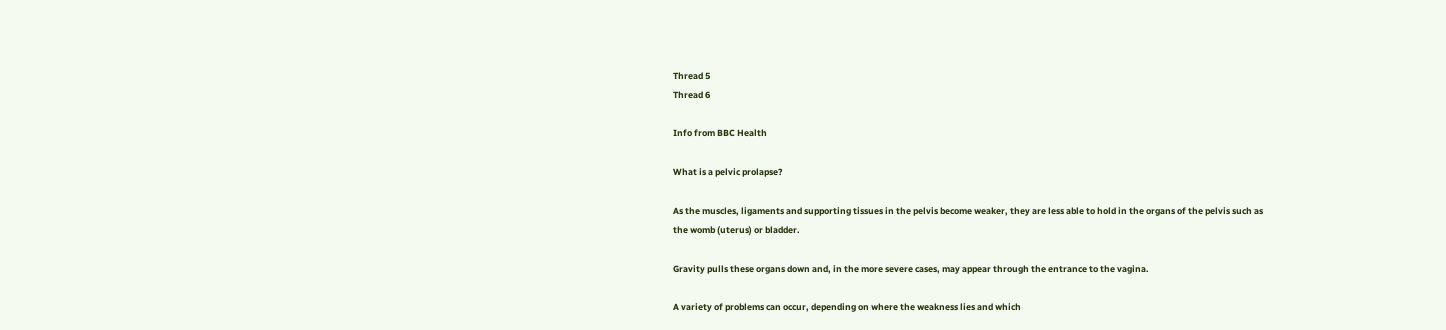Thread 5
Thread 6

Info from BBC Health

What is a pelvic prolapse?

As the muscles, ligaments and supporting tissues in the pelvis become weaker, they are less able to hold in the organs of the pelvis such as the womb (uterus) or bladder.

Gravity pulls these organs down and, in the more severe cases, may appear through the entrance to the vagina.

A variety of problems can occur, depending on where the weakness lies and which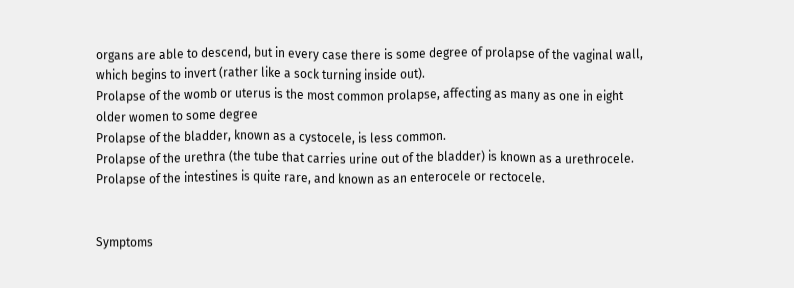organs are able to descend, but in every case there is some degree of prolapse of the vaginal wall, which begins to invert (rather like a sock turning inside out).
Prolapse of the womb or uterus is the most common prolapse, affecting as many as one in eight older women to some degree
Prolapse of the bladder, known as a cystocele, is less common.
Prolapse of the urethra (the tube that carries urine out of the bladder) is known as a urethrocele.
Prolapse of the intestines is quite rare, and known as an enterocele or rectocele.


Symptoms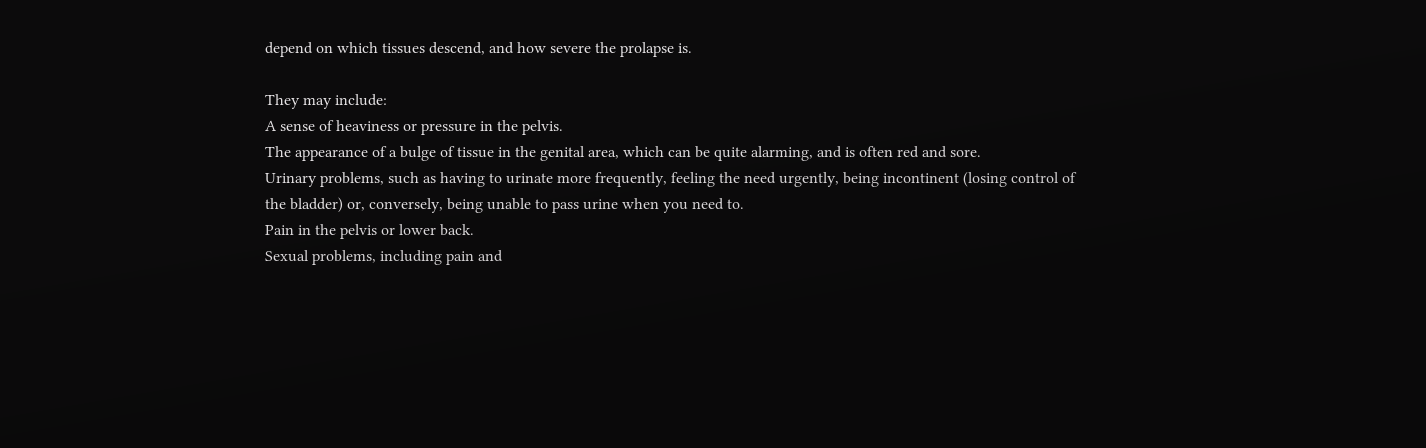depend on which tissues descend, and how severe the prolapse is.

They may include:
A sense of heaviness or pressure in the pelvis.
The appearance of a bulge of tissue in the genital area, which can be quite alarming, and is often red and sore.
Urinary problems, such as having to urinate more frequently, feeling the need urgently, being incontinent (losing control of the bladder) or, conversely, being unable to pass urine when you need to.
Pain in the pelvis or lower back.
Sexual problems, including pain and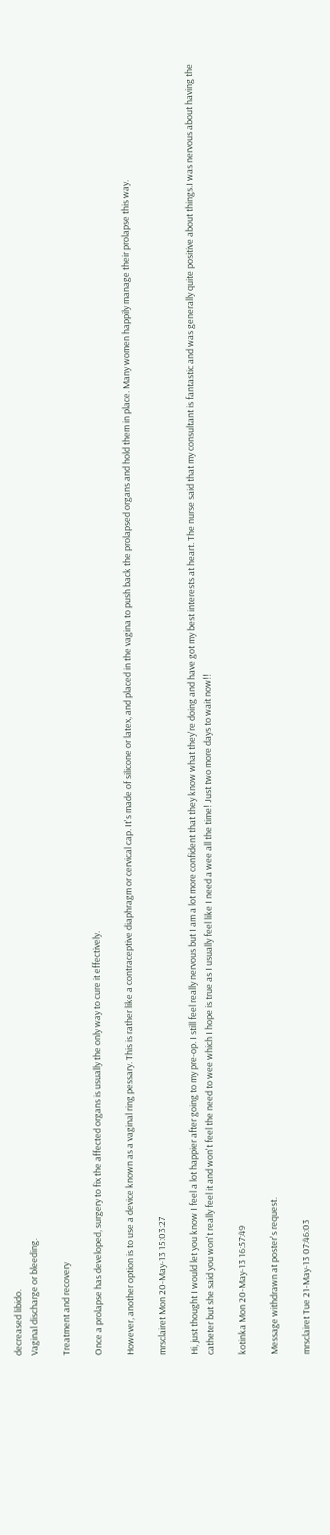decreased libido.
Vaginal discharge or bleeding.

Treatment and recovery

Once a prolapse has developed, surgery to fix the affected organs is usually the only way to cure it effectively.

However, another option is to use a device known as a vaginal ring pessary. This is rather like a contraceptive diaphragm or cervical cap. It's made of silicone or latex, and placed in the vagina to push back the prolapsed organs and hold them in place. Many women happily manage their prolapse this way.

mrsclairet Mon 20-May-13 15:03:27

Hi, just thought I would let you know I feel a lot happier after going to my pre-op. I still feel really nervous but I am a lot more confident that they know what they're doing and have got my best interests at heart. The nurse said that my consultant is fantastic and was generally quite positive about things.I was nervous about having the catheter but she said you won't really feel it and won't feel the need to wee which I hope is true as I usually feel like I need a wee all the time! Just two more days to wait now!!

kotinka Mon 20-May-13 16:57:49

Message withdrawn at poster's request.

mrsclairet Tue 21-May-13 07:46:03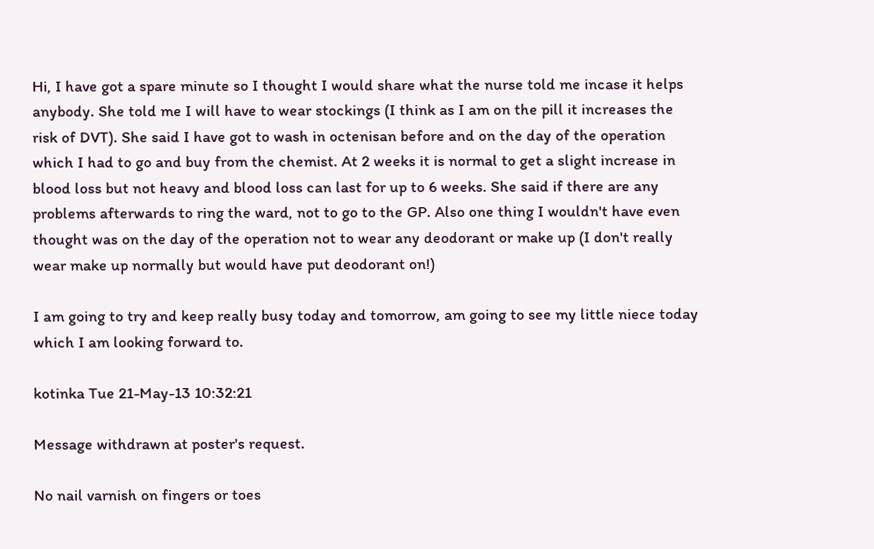Hi, I have got a spare minute so I thought I would share what the nurse told me incase it helps anybody. She told me I will have to wear stockings (I think as I am on the pill it increases the risk of DVT). She said I have got to wash in octenisan before and on the day of the operation which I had to go and buy from the chemist. At 2 weeks it is normal to get a slight increase in blood loss but not heavy and blood loss can last for up to 6 weeks. She said if there are any problems afterwards to ring the ward, not to go to the GP. Also one thing I wouldn't have even thought was on the day of the operation not to wear any deodorant or make up (I don't really wear make up normally but would have put deodorant on!)

I am going to try and keep really busy today and tomorrow, am going to see my little niece today which I am looking forward to.

kotinka Tue 21-May-13 10:32:21

Message withdrawn at poster's request.

No nail varnish on fingers or toes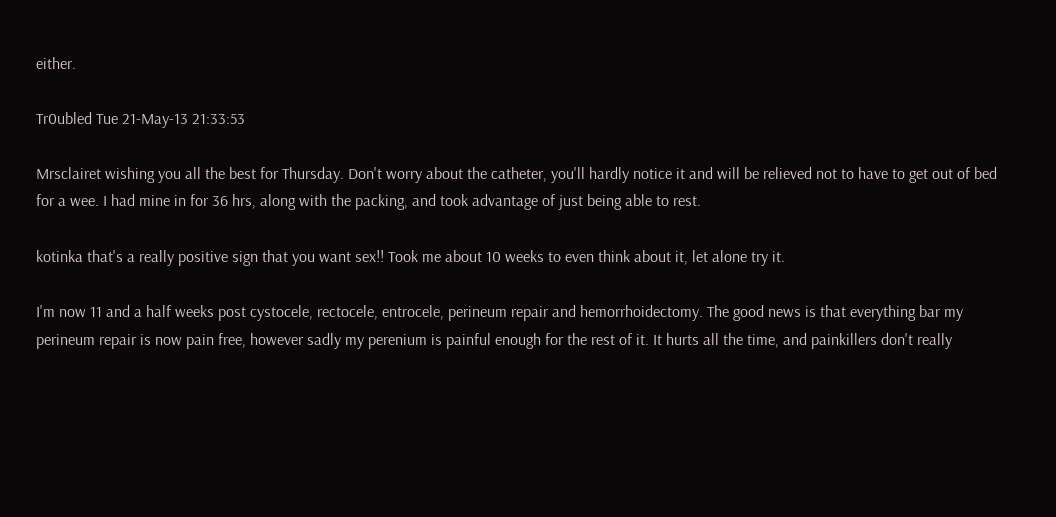either.

Tr0ubled Tue 21-May-13 21:33:53

Mrsclairet wishing you all the best for Thursday. Don't worry about the catheter, you'll hardly notice it and will be relieved not to have to get out of bed for a wee. I had mine in for 36 hrs, along with the packing, and took advantage of just being able to rest.

kotinka that's a really positive sign that you want sex!! Took me about 10 weeks to even think about it, let alone try it.

I'm now 11 and a half weeks post cystocele, rectocele, entrocele, perineum repair and hemorrhoidectomy. The good news is that everything bar my perineum repair is now pain free, however sadly my perenium is painful enough for the rest of it. It hurts all the time, and painkillers don't really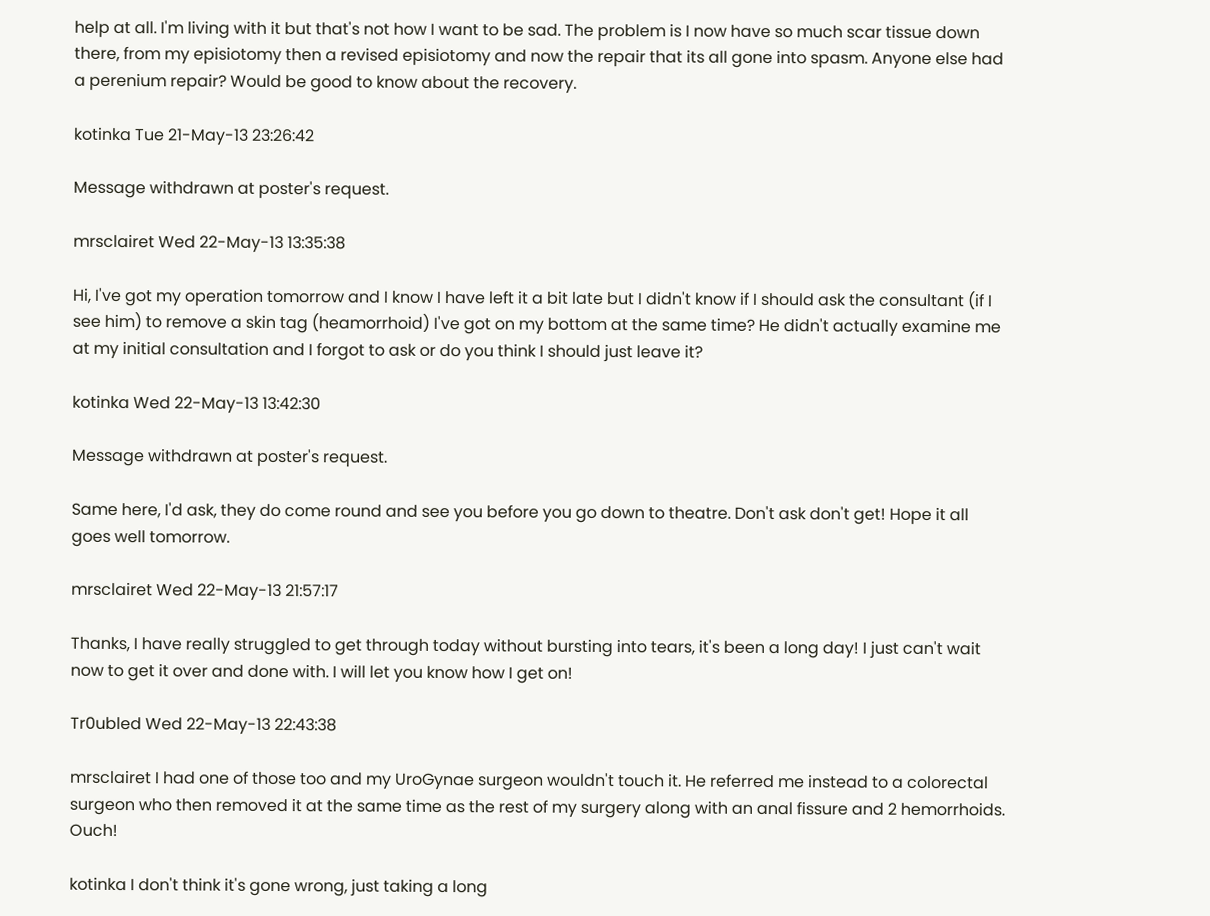help at all. I'm living with it but that's not how I want to be sad. The problem is I now have so much scar tissue down there, from my episiotomy then a revised episiotomy and now the repair that its all gone into spasm. Anyone else had a perenium repair? Would be good to know about the recovery.

kotinka Tue 21-May-13 23:26:42

Message withdrawn at poster's request.

mrsclairet Wed 22-May-13 13:35:38

Hi, I've got my operation tomorrow and I know I have left it a bit late but I didn't know if I should ask the consultant (if I see him) to remove a skin tag (heamorrhoid) I've got on my bottom at the same time? He didn't actually examine me at my initial consultation and I forgot to ask or do you think I should just leave it?

kotinka Wed 22-May-13 13:42:30

Message withdrawn at poster's request.

Same here, I'd ask, they do come round and see you before you go down to theatre. Don't ask don't get! Hope it all goes well tomorrow.

mrsclairet Wed 22-May-13 21:57:17

Thanks, I have really struggled to get through today without bursting into tears, it's been a long day! I just can't wait now to get it over and done with. I will let you know how I get on!

Tr0ubled Wed 22-May-13 22:43:38

mrsclairet I had one of those too and my UroGynae surgeon wouldn't touch it. He referred me instead to a colorectal surgeon who then removed it at the same time as the rest of my surgery along with an anal fissure and 2 hemorrhoids. Ouch!

kotinka I don't think it's gone wrong, just taking a long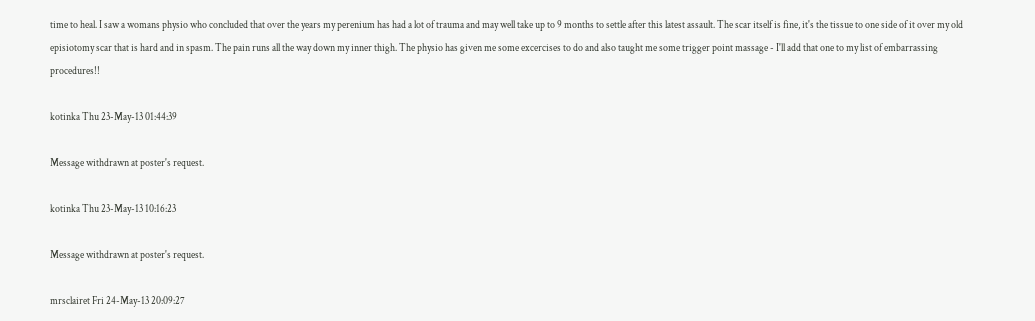time to heal. I saw a womans physio who concluded that over the years my perenium has had a lot of trauma and may well take up to 9 months to settle after this latest assault. The scar itself is fine, it's the tissue to one side of it over my old episiotomy scar that is hard and in spasm. The pain runs all the way down my inner thigh. The physio has given me some excercises to do and also taught me some trigger point massage - I'll add that one to my list of embarrassing procedures!!

kotinka Thu 23-May-13 01:44:39

Message withdrawn at poster's request.

kotinka Thu 23-May-13 10:16:23

Message withdrawn at poster's request.

mrsclairet Fri 24-May-13 20:09:27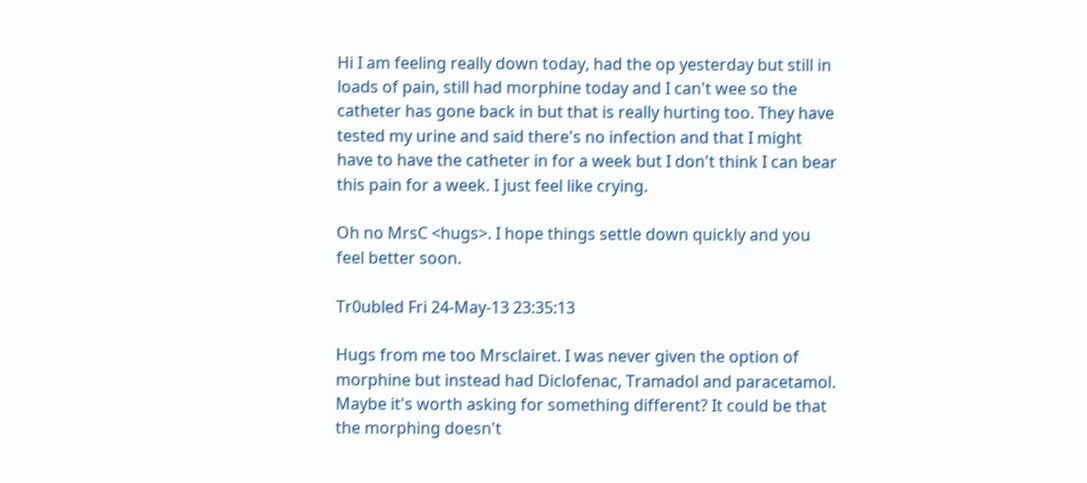Hi I am feeling really down today, had the op yesterday but still in loads of pain, still had morphine today and I can't wee so the catheter has gone back in but that is really hurting too. They have tested my urine and said there's no infection and that I might have to have the catheter in for a week but I don't think I can bear this pain for a week. I just feel like crying.

Oh no MrsC <hugs>. I hope things settle down quickly and you feel better soon.

Tr0ubled Fri 24-May-13 23:35:13

Hugs from me too Mrsclairet. I was never given the option of morphine but instead had Diclofenac, Tramadol and paracetamol. Maybe it's worth asking for something different? It could be that the morphing doesn't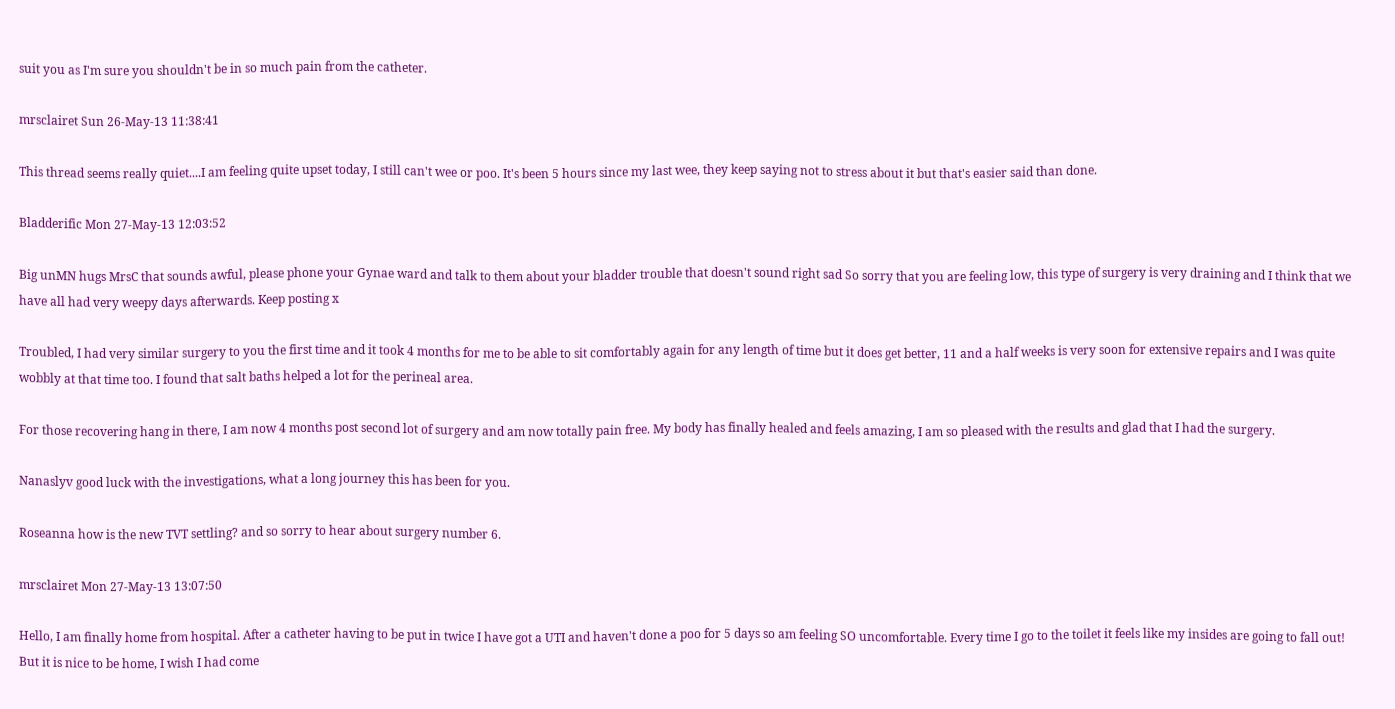suit you as I'm sure you shouldn't be in so much pain from the catheter.

mrsclairet Sun 26-May-13 11:38:41

This thread seems really quiet....I am feeling quite upset today, I still can't wee or poo. It's been 5 hours since my last wee, they keep saying not to stress about it but that's easier said than done.

Bladderific Mon 27-May-13 12:03:52

Big unMN hugs MrsC that sounds awful, please phone your Gynae ward and talk to them about your bladder trouble that doesn't sound right sad So sorry that you are feeling low, this type of surgery is very draining and I think that we have all had very weepy days afterwards. Keep posting x

Troubled, I had very similar surgery to you the first time and it took 4 months for me to be able to sit comfortably again for any length of time but it does get better, 11 and a half weeks is very soon for extensive repairs and I was quite wobbly at that time too. I found that salt baths helped a lot for the perineal area.

For those recovering hang in there, I am now 4 months post second lot of surgery and am now totally pain free. My body has finally healed and feels amazing, I am so pleased with the results and glad that I had the surgery.

Nanaslyv good luck with the investigations, what a long journey this has been for you.

Roseanna how is the new TVT settling? and so sorry to hear about surgery number 6.

mrsclairet Mon 27-May-13 13:07:50

Hello, I am finally home from hospital. After a catheter having to be put in twice I have got a UTI and haven't done a poo for 5 days so am feeling SO uncomfortable. Every time I go to the toilet it feels like my insides are going to fall out! But it is nice to be home, I wish I had come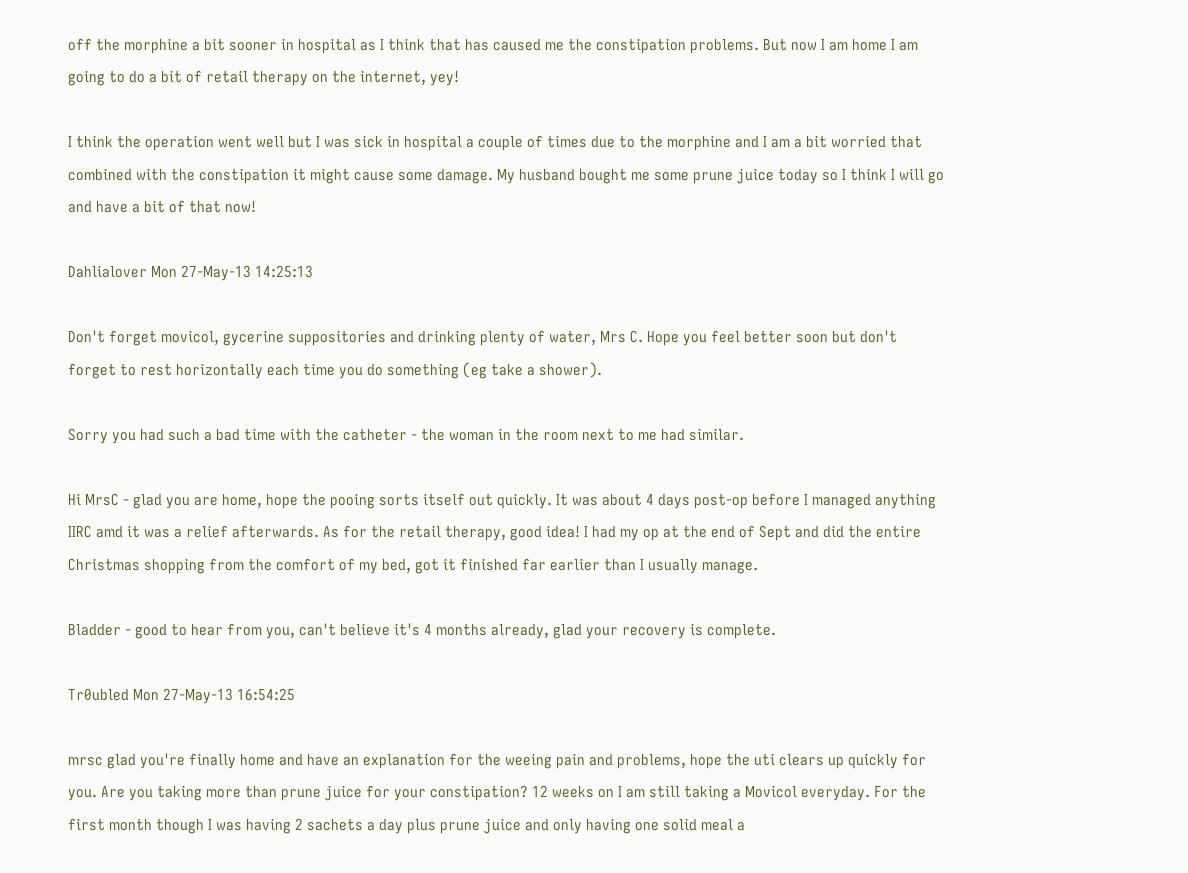off the morphine a bit sooner in hospital as I think that has caused me the constipation problems. But now I am home I am going to do a bit of retail therapy on the internet, yey!

I think the operation went well but I was sick in hospital a couple of times due to the morphine and I am a bit worried that combined with the constipation it might cause some damage. My husband bought me some prune juice today so I think I will go and have a bit of that now!

Dahlialover Mon 27-May-13 14:25:13

Don't forget movicol, gycerine suppositories and drinking plenty of water, Mrs C. Hope you feel better soon but don't forget to rest horizontally each time you do something (eg take a shower).

Sorry you had such a bad time with the catheter - the woman in the room next to me had similar.

Hi MrsC - glad you are home, hope the pooing sorts itself out quickly. It was about 4 days post-op before I managed anything IIRC amd it was a relief afterwards. As for the retail therapy, good idea! I had my op at the end of Sept and did the entire Christmas shopping from the comfort of my bed, got it finished far earlier than I usually manage.

Bladder - good to hear from you, can't believe it's 4 months already, glad your recovery is complete.

Tr0ubled Mon 27-May-13 16:54:25

mrsc glad you're finally home and have an explanation for the weeing pain and problems, hope the uti clears up quickly for you. Are you taking more than prune juice for your constipation? 12 weeks on I am still taking a Movicol everyday. For the first month though I was having 2 sachets a day plus prune juice and only having one solid meal a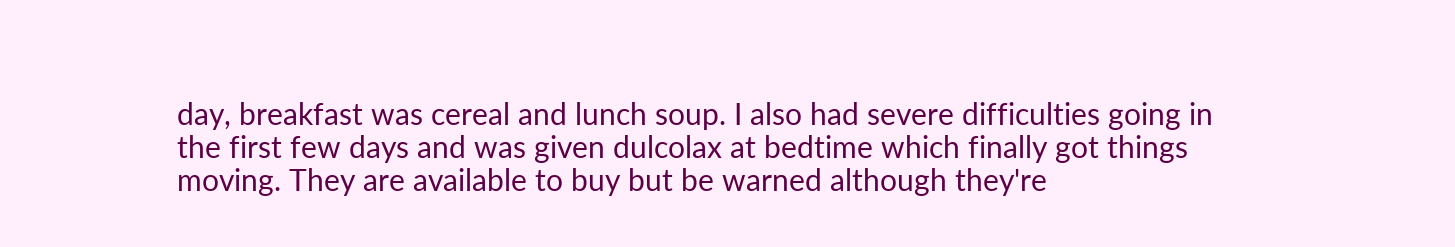day, breakfast was cereal and lunch soup. I also had severe difficulties going in the first few days and was given dulcolax at bedtime which finally got things moving. They are available to buy but be warned although they're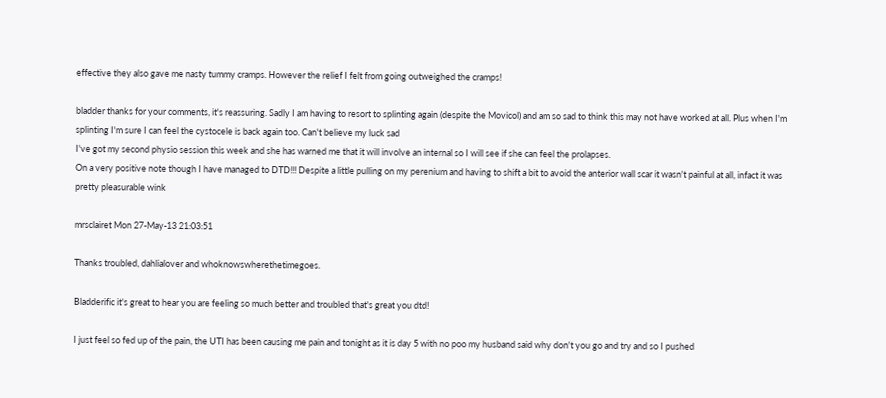effective they also gave me nasty tummy cramps. However the relief I felt from going outweighed the cramps!

bladder thanks for your comments, it's reassuring. Sadly I am having to resort to splinting again (despite the Movicol) and am so sad to think this may not have worked at all. Plus when I'm splinting I'm sure I can feel the cystocele is back again too. Can't believe my luck sad
I've got my second physio session this week and she has warned me that it will involve an internal so I will see if she can feel the prolapses.
On a very positive note though I have managed to DTD!!! Despite a little pulling on my perenium and having to shift a bit to avoid the anterior wall scar it wasn't painful at all, infact it was pretty pleasurable wink

mrsclairet Mon 27-May-13 21:03:51

Thanks troubled, dahlialover and whoknowswherethetimegoes.

Bladderific it's great to hear you are feeling so much better and troubled that's great you dtd!

I just feel so fed up of the pain, the UTI has been causing me pain and tonight as it is day 5 with no poo my husband said why don't you go and try and so I pushed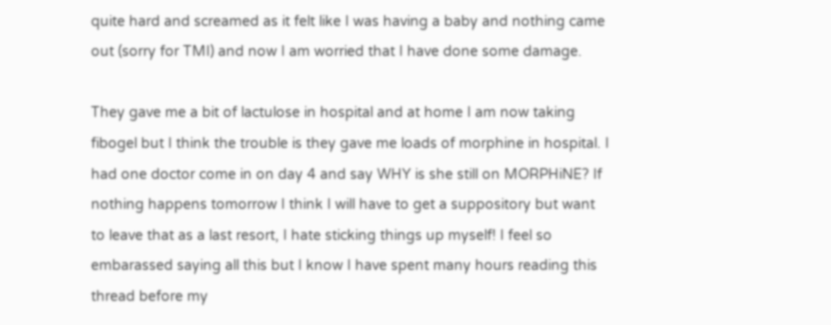quite hard and screamed as it felt like I was having a baby and nothing came out (sorry for TMI) and now I am worried that I have done some damage.

They gave me a bit of lactulose in hospital and at home I am now taking fibogel but I think the trouble is they gave me loads of morphine in hospital. I had one doctor come in on day 4 and say WHY is she still on MORPHiNE? If nothing happens tomorrow I think I will have to get a suppository but want to leave that as a last resort, I hate sticking things up myself! I feel so embarassed saying all this but I know I have spent many hours reading this thread before my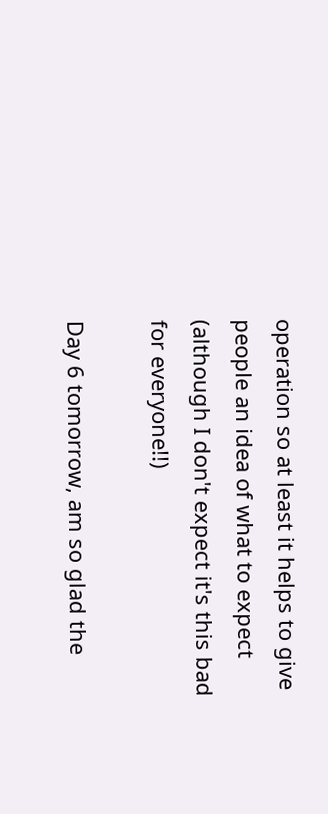operation so at least it helps to give people an idea of what to expect (although I don't expect it's this bad for everyone!!)

Day 6 tomorrow, am so glad the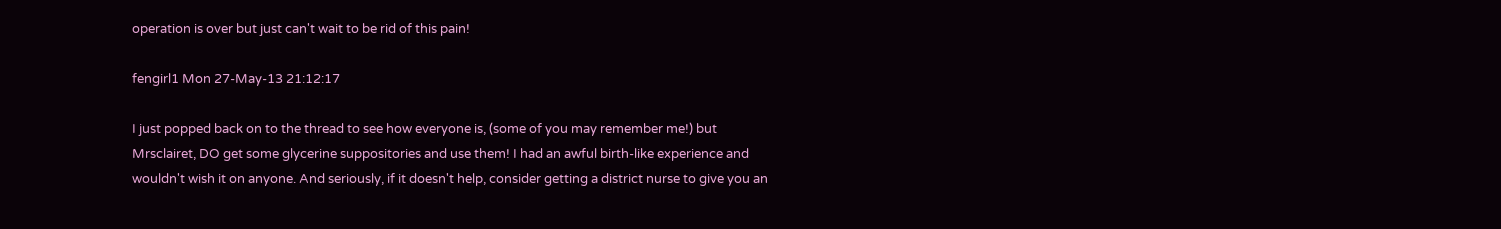operation is over but just can't wait to be rid of this pain!

fengirl1 Mon 27-May-13 21:12:17

I just popped back on to the thread to see how everyone is, (some of you may remember me!) but Mrsclairet, DO get some glycerine suppositories and use them! I had an awful birth-like experience and wouldn't wish it on anyone. And seriously, if it doesn't help, consider getting a district nurse to give you an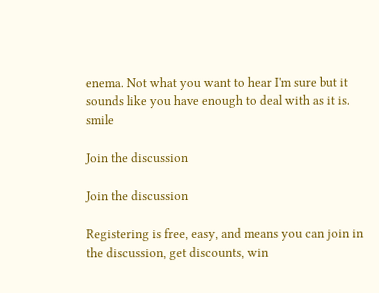enema. Not what you want to hear I'm sure but it sounds like you have enough to deal with as it is. smile

Join the discussion

Join the discussion

Registering is free, easy, and means you can join in the discussion, get discounts, win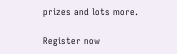prizes and lots more.

Register now